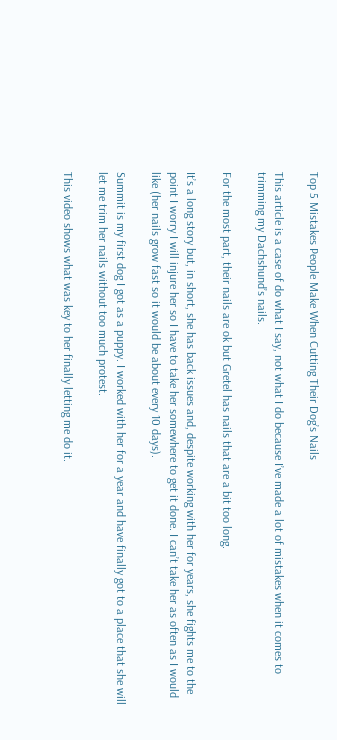Top 5 Mistakes People Make When Cutting Their Dog’s Nails

This article is a case of do what I say, not what I do because I’ve made a lot of mistakes when it comes to trimming my Dachshund’s nails.

For the most part, their nails are ok but Gretel has nails that are a bit too long.

It’s a long story but, in short, she has back issues and, despite working with her for years, she fights me to the point I worry I will injure her so I have to take her somewhere to get it done. I can’t take her as often as I would like (her nails grow fast so it would be about every 10 days).

Summit is my first dog I got as a puppy. I worked with her for a year and have finally got to a place that she will let me trim her nails without too much protest.

This video shows what was key to her finally letting me do it.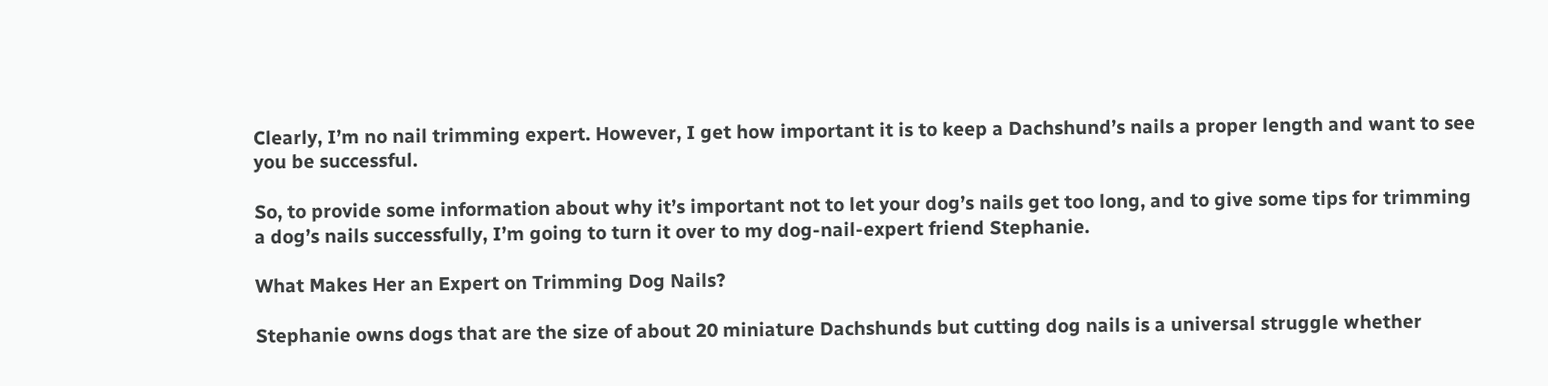Clearly, I’m no nail trimming expert. However, I get how important it is to keep a Dachshund’s nails a proper length and want to see you be successful.

So, to provide some information about why it’s important not to let your dog’s nails get too long, and to give some tips for trimming a dog’s nails successfully, I’m going to turn it over to my dog-nail-expert friend Stephanie.

What Makes Her an Expert on Trimming Dog Nails?

Stephanie owns dogs that are the size of about 20 miniature Dachshunds but cutting dog nails is a universal struggle whether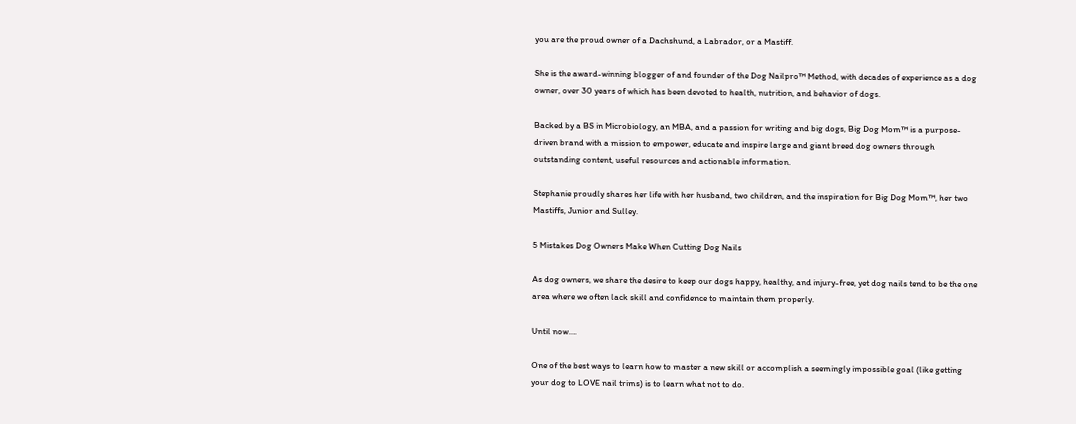you are the proud owner of a Dachshund, a Labrador, or a Mastiff.

She is the award-winning blogger of and founder of the Dog Nailpro™ Method, with decades of experience as a dog owner, over 30 years of which has been devoted to health, nutrition, and behavior of dogs.

Backed by a BS in Microbiology, an MBA, and a passion for writing and big dogs, Big Dog Mom™ is a purpose-driven brand with a mission to empower, educate and inspire large and giant breed dog owners through outstanding content, useful resources and actionable information.

Stephanie proudly shares her life with her husband, two children, and the inspiration for Big Dog Mom™, her two Mastiffs, Junior and Sulley.

5 Mistakes Dog Owners Make When Cutting Dog Nails

As dog owners, we share the desire to keep our dogs happy, healthy, and injury-free, yet dog nails tend to be the one area where we often lack skill and confidence to maintain them properly.

Until now….

One of the best ways to learn how to master a new skill or accomplish a seemingly impossible goal (like getting your dog to LOVE nail trims) is to learn what not to do.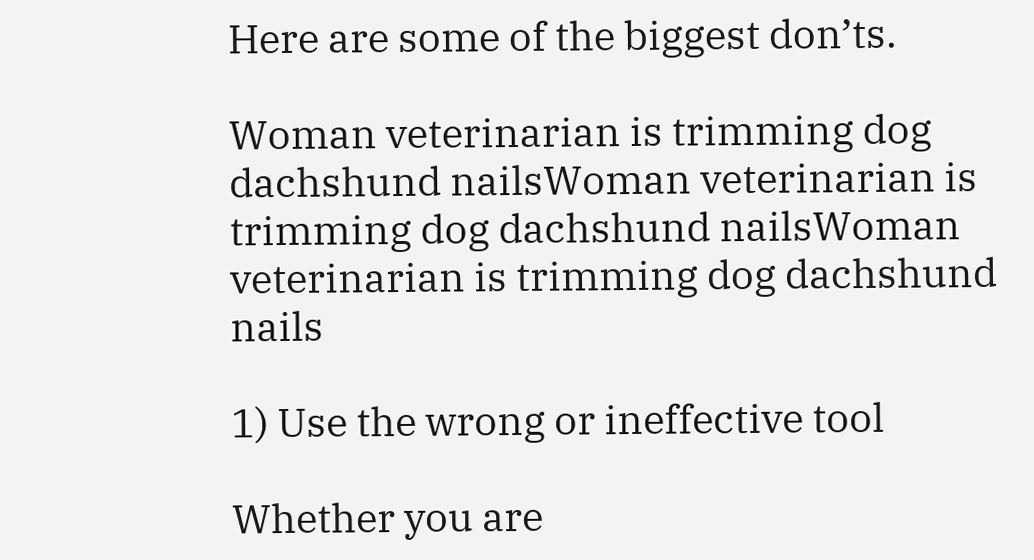Here are some of the biggest don’ts.

Woman veterinarian is trimming dog dachshund nailsWoman veterinarian is trimming dog dachshund nailsWoman veterinarian is trimming dog dachshund nails

1) Use the wrong or ineffective tool

Whether you are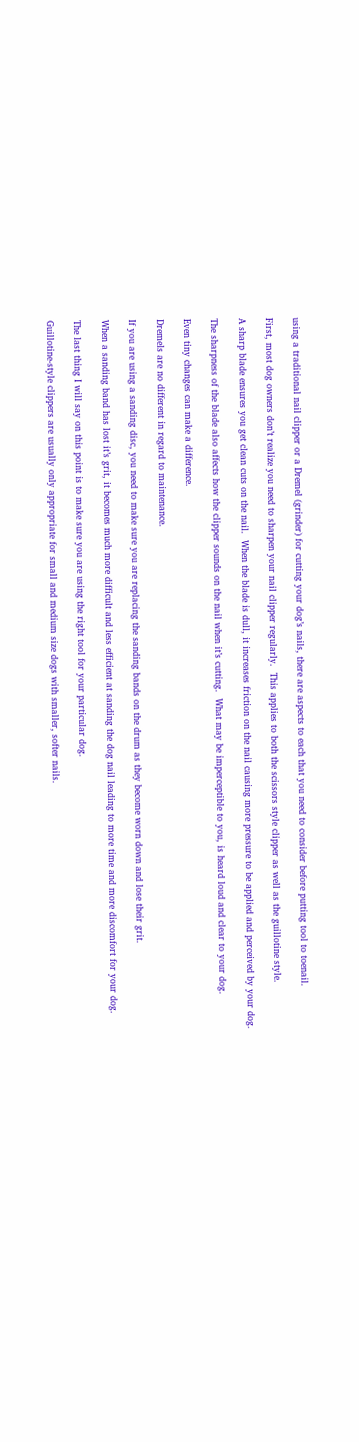using a traditional nail clipper or a Dremel (grinder) for cutting your dog’s nails, there are aspects to each that you need to consider before putting tool to toenail.

First, most dog owners don’t realize you need to sharpen your nail clipper regularly.  This applies to both the scissors style clipper as well as the guillotine style.

A sharp blade ensures you get clean cuts on the nail.  When the blade is dull, it increases friction on the nail causing more pressure to be applied and perceived by your dog.

The sharpness of the blade also affects how the clipper sounds on the nail when it’s cutting.  What may be imperceptible to you, is heard loud and clear to your dog.

Even tiny changes can make a difference.

Dremels are no different in regard to maintenance.

If you are using a sanding disc, you need to make sure you are replacing the sanding bands on the drum as they become worn down and lose their grit.

When a sanding band has lost it’s grit, it becomes much more difficult and less efficient at sanding the dog nail leading to more time and more discomfort for your dog.

The last thing I will say on this point is to make sure you are using the right tool for your particular dog.

Guillotine-style clippers are usually only appropriate for small and medium size dogs with smaller, softer nails.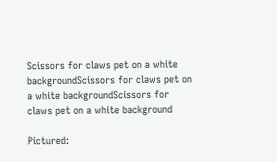Scissors for claws pet on a white backgroundScissors for claws pet on a white backgroundScissors for claws pet on a white background

Pictured: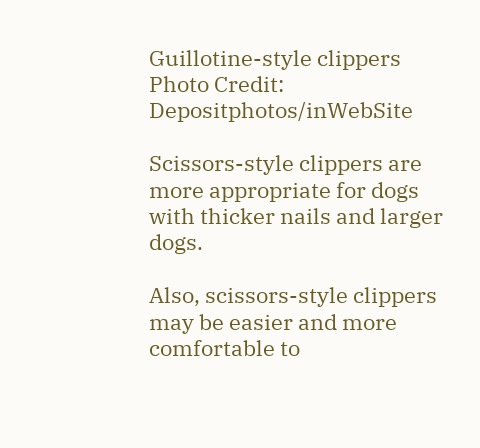Guillotine-style clippers Photo Credit: Depositphotos/inWebSite

Scissors-style clippers are more appropriate for dogs with thicker nails and larger dogs.

Also, scissors-style clippers may be easier and more comfortable to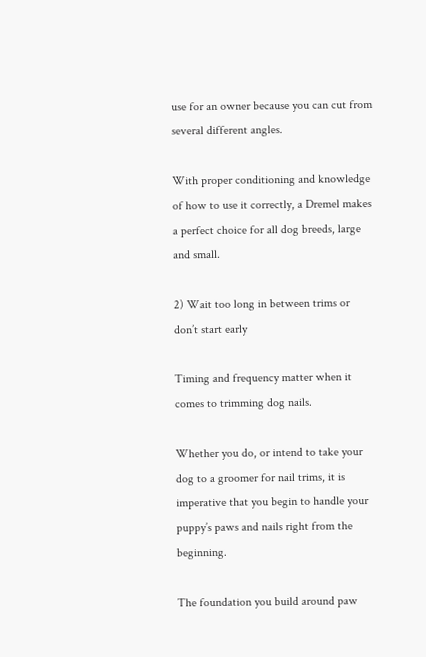use for an owner because you can cut from several different angles.

With proper conditioning and knowledge of how to use it correctly, a Dremel makes a perfect choice for all dog breeds, large and small.

2) Wait too long in between trims or don’t start early

Timing and frequency matter when it comes to trimming dog nails.

Whether you do, or intend to take your dog to a groomer for nail trims, it is imperative that you begin to handle your puppy’s paws and nails right from the beginning.

The foundation you build around paw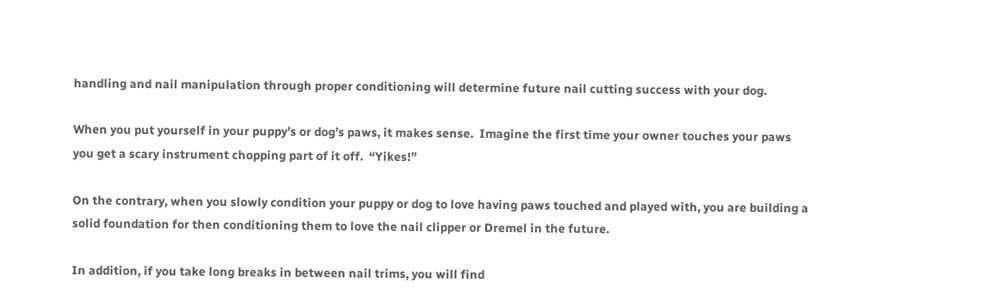handling and nail manipulation through proper conditioning will determine future nail cutting success with your dog.

When you put yourself in your puppy’s or dog’s paws, it makes sense.  Imagine the first time your owner touches your paws you get a scary instrument chopping part of it off.  “Yikes!”

On the contrary, when you slowly condition your puppy or dog to love having paws touched and played with, you are building a solid foundation for then conditioning them to love the nail clipper or Dremel in the future.

In addition, if you take long breaks in between nail trims, you will find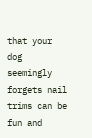that your dog seemingly forgets nail trims can be fun and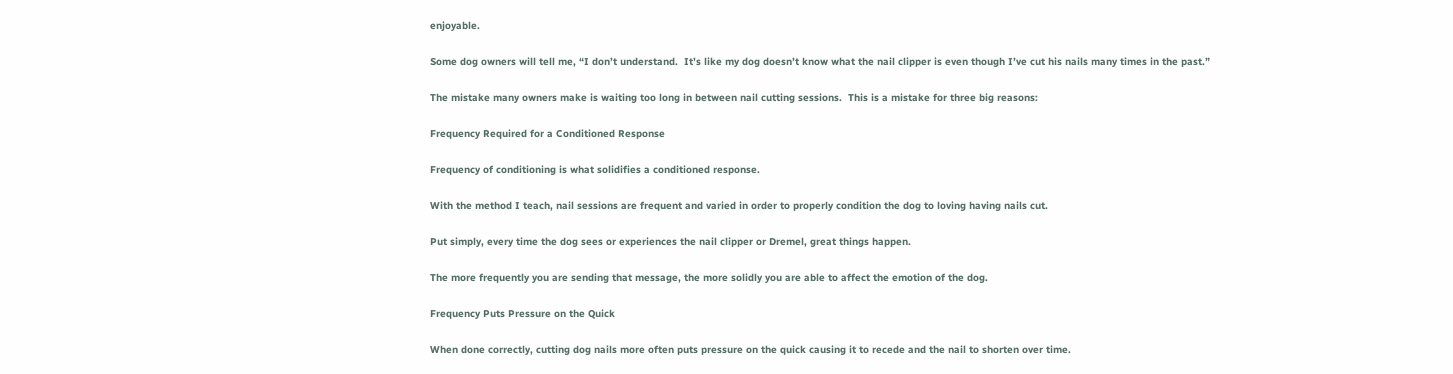enjoyable.

Some dog owners will tell me, “I don’t understand.  It’s like my dog doesn’t know what the nail clipper is even though I’ve cut his nails many times in the past.”

The mistake many owners make is waiting too long in between nail cutting sessions.  This is a mistake for three big reasons:

Frequency Required for a Conditioned Response

Frequency of conditioning is what solidifies a conditioned response.

With the method I teach, nail sessions are frequent and varied in order to properly condition the dog to loving having nails cut.

Put simply, every time the dog sees or experiences the nail clipper or Dremel, great things happen.

The more frequently you are sending that message, the more solidly you are able to affect the emotion of the dog.

Frequency Puts Pressure on the Quick

When done correctly, cutting dog nails more often puts pressure on the quick causing it to recede and the nail to shorten over time.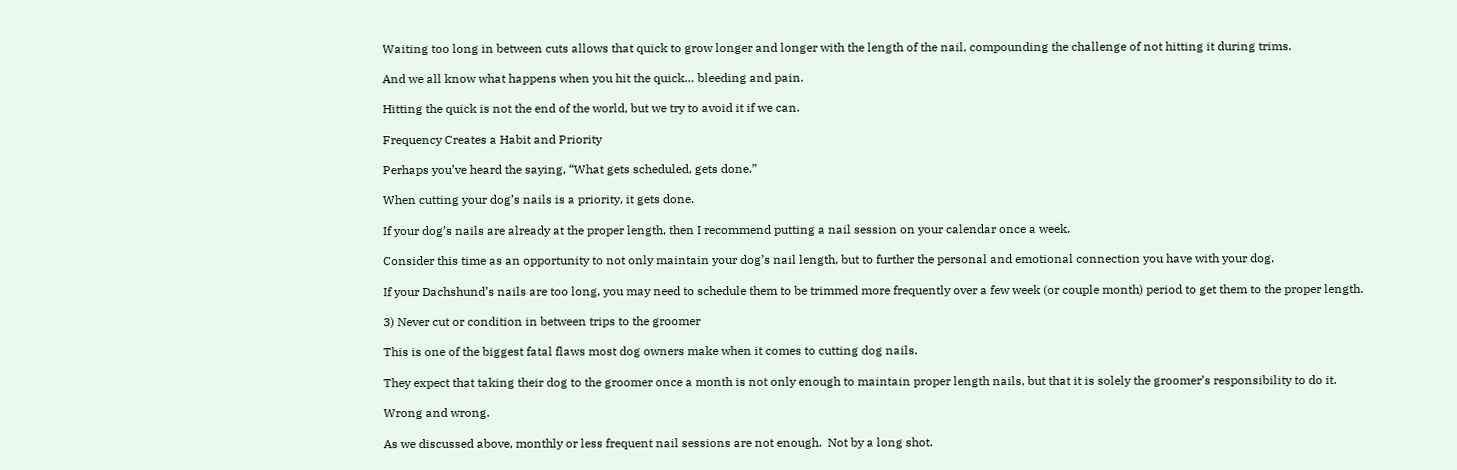Waiting too long in between cuts allows that quick to grow longer and longer with the length of the nail, compounding the challenge of not hitting it during trims.

And we all know what happens when you hit the quick… bleeding and pain.

Hitting the quick is not the end of the world, but we try to avoid it if we can.

Frequency Creates a Habit and Priority

Perhaps you’ve heard the saying, “What gets scheduled, gets done.”

When cutting your dog’s nails is a priority, it gets done.

If your dog’s nails are already at the proper length, then I recommend putting a nail session on your calendar once a week.

Consider this time as an opportunity to not only maintain your dog’s nail length, but to further the personal and emotional connection you have with your dog.

If your Dachshund’s nails are too long, you may need to schedule them to be trimmed more frequently over a few week (or couple month) period to get them to the proper length.

3) Never cut or condition in between trips to the groomer

This is one of the biggest fatal flaws most dog owners make when it comes to cutting dog nails.

They expect that taking their dog to the groomer once a month is not only enough to maintain proper length nails, but that it is solely the groomer’s responsibility to do it.

Wrong and wrong.

As we discussed above, monthly or less frequent nail sessions are not enough.  Not by a long shot.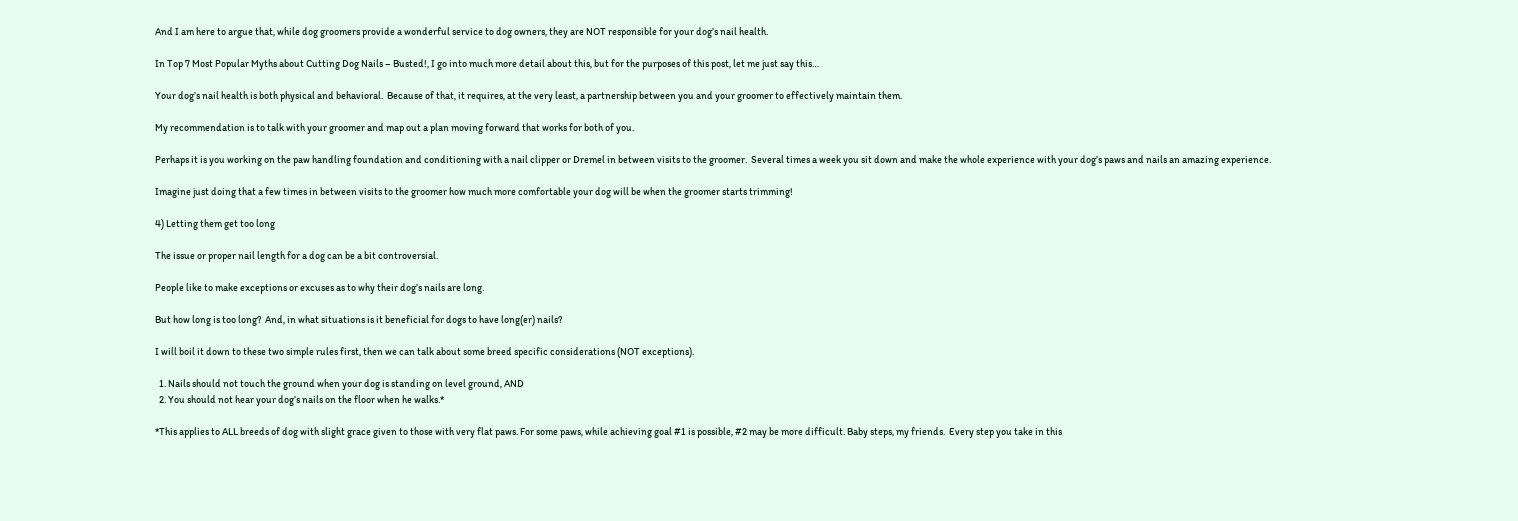And I am here to argue that, while dog groomers provide a wonderful service to dog owners, they are NOT responsible for your dog’s nail health.

In Top 7 Most Popular Myths about Cutting Dog Nails – Busted!, I go into much more detail about this, but for the purposes of this post, let me just say this…

Your dog’s nail health is both physical and behavioral.  Because of that, it requires, at the very least, a partnership between you and your groomer to effectively maintain them.

My recommendation is to talk with your groomer and map out a plan moving forward that works for both of you.

Perhaps it is you working on the paw handling foundation and conditioning with a nail clipper or Dremel in between visits to the groomer.  Several times a week you sit down and make the whole experience with your dog’s paws and nails an amazing experience.

Imagine just doing that a few times in between visits to the groomer how much more comfortable your dog will be when the groomer starts trimming!

4) Letting them get too long

The issue or proper nail length for a dog can be a bit controversial.

People like to make exceptions or excuses as to why their dog’s nails are long.

But how long is too long?  And, in what situations is it beneficial for dogs to have long(er) nails?

I will boil it down to these two simple rules first, then we can talk about some breed specific considerations (NOT exceptions).

  1. Nails should not touch the ground when your dog is standing on level ground, AND
  2. You should not hear your dog’s nails on the floor when he walks.*

*This applies to ALL breeds of dog with slight grace given to those with very flat paws. For some paws, while achieving goal #1 is possible, #2 may be more difficult. Baby steps, my friends.  Every step you take in this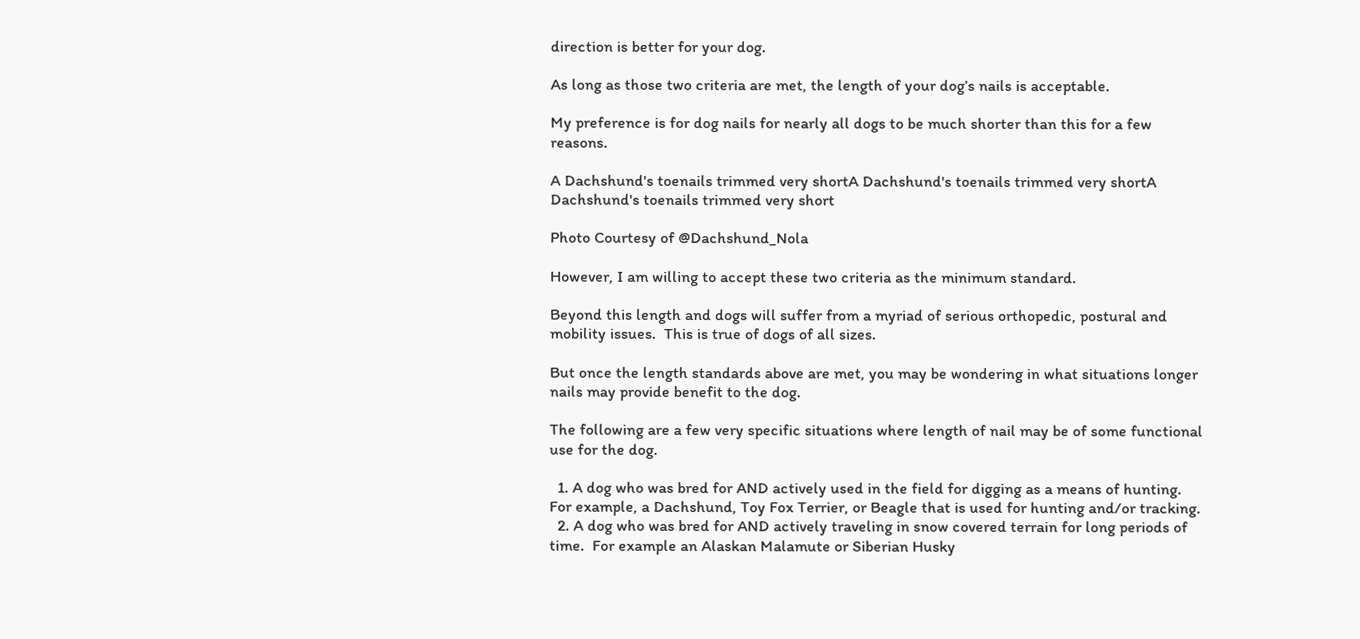direction is better for your dog.

As long as those two criteria are met, the length of your dog’s nails is acceptable.

My preference is for dog nails for nearly all dogs to be much shorter than this for a few reasons.

A Dachshund's toenails trimmed very shortA Dachshund's toenails trimmed very shortA Dachshund's toenails trimmed very short

Photo Courtesy of @Dachshund_Nola

However, I am willing to accept these two criteria as the minimum standard.

Beyond this length and dogs will suffer from a myriad of serious orthopedic, postural and mobility issues.  This is true of dogs of all sizes.

But once the length standards above are met, you may be wondering in what situations longer nails may provide benefit to the dog.

The following are a few very specific situations where length of nail may be of some functional use for the dog.

  1. A dog who was bred for AND actively used in the field for digging as a means of hunting.  For example, a Dachshund, Toy Fox Terrier, or Beagle that is used for hunting and/or tracking.
  2. A dog who was bred for AND actively traveling in snow covered terrain for long periods of time.  For example an Alaskan Malamute or Siberian Husky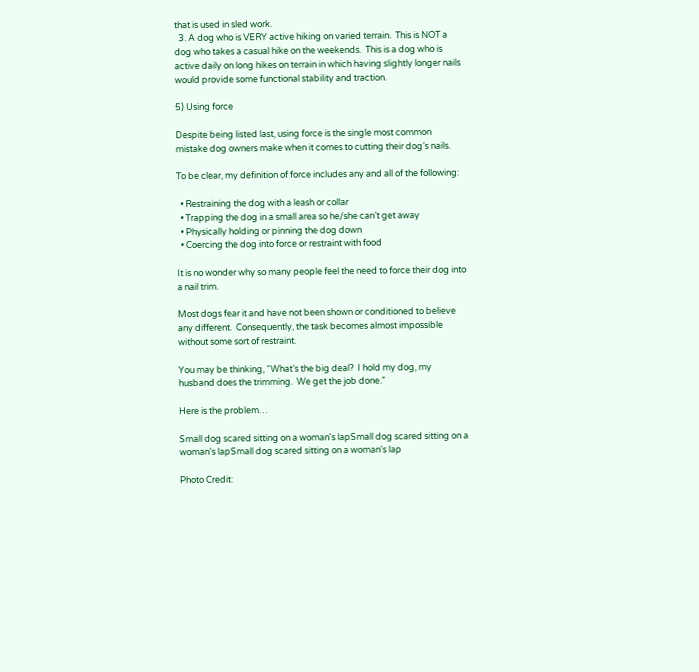that is used in sled work.
  3. A dog who is VERY active hiking on varied terrain.  This is NOT a dog who takes a casual hike on the weekends.  This is a dog who is active daily on long hikes on terrain in which having slightly longer nails would provide some functional stability and traction.

5) Using force

Despite being listed last, using force is the single most common mistake dog owners make when it comes to cutting their dog’s nails.

To be clear, my definition of force includes any and all of the following:

  • Restraining the dog with a leash or collar
  • Trapping the dog in a small area so he/she can’t get away
  • Physically holding or pinning the dog down
  • Coercing the dog into force or restraint with food

It is no wonder why so many people feel the need to force their dog into a nail trim.

Most dogs fear it and have not been shown or conditioned to believe any different.  Consequently, the task becomes almost impossible without some sort of restraint.

You may be thinking, “What’s the big deal?  I hold my dog, my husband does the trimming.  We get the job done.”

Here is the problem…

Small dog scared sitting on a woman's lapSmall dog scared sitting on a woman's lapSmall dog scared sitting on a woman's lap

Photo Credit: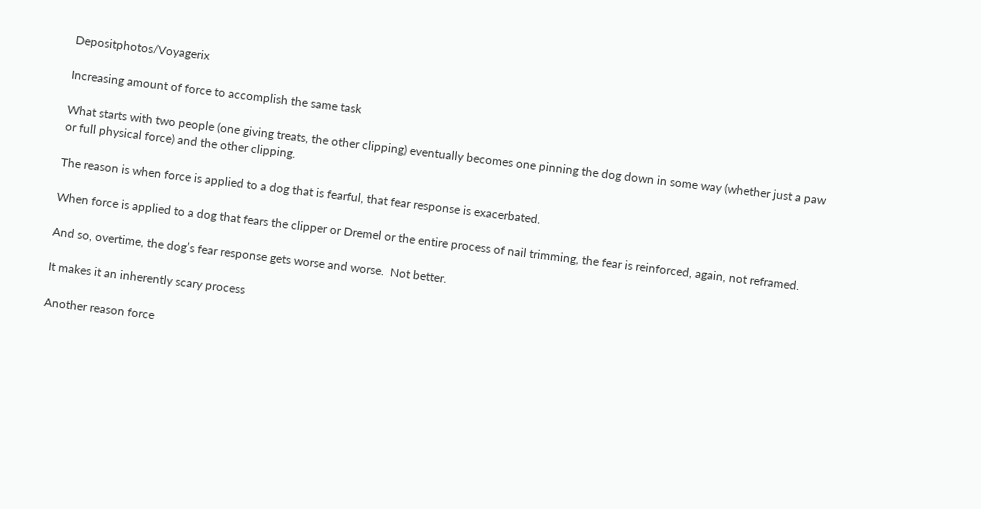Depositphotos/Voyagerix

Increasing amount of force to accomplish the same task

What starts with two people (one giving treats, the other clipping) eventually becomes one pinning the dog down in some way (whether just a paw or full physical force) and the other clipping.

The reason is when force is applied to a dog that is fearful, that fear response is exacerbated.

When force is applied to a dog that fears the clipper or Dremel or the entire process of nail trimming, the fear is reinforced, again, not reframed.

And so, overtime, the dog’s fear response gets worse and worse.  Not better.

It makes it an inherently scary process

Another reason force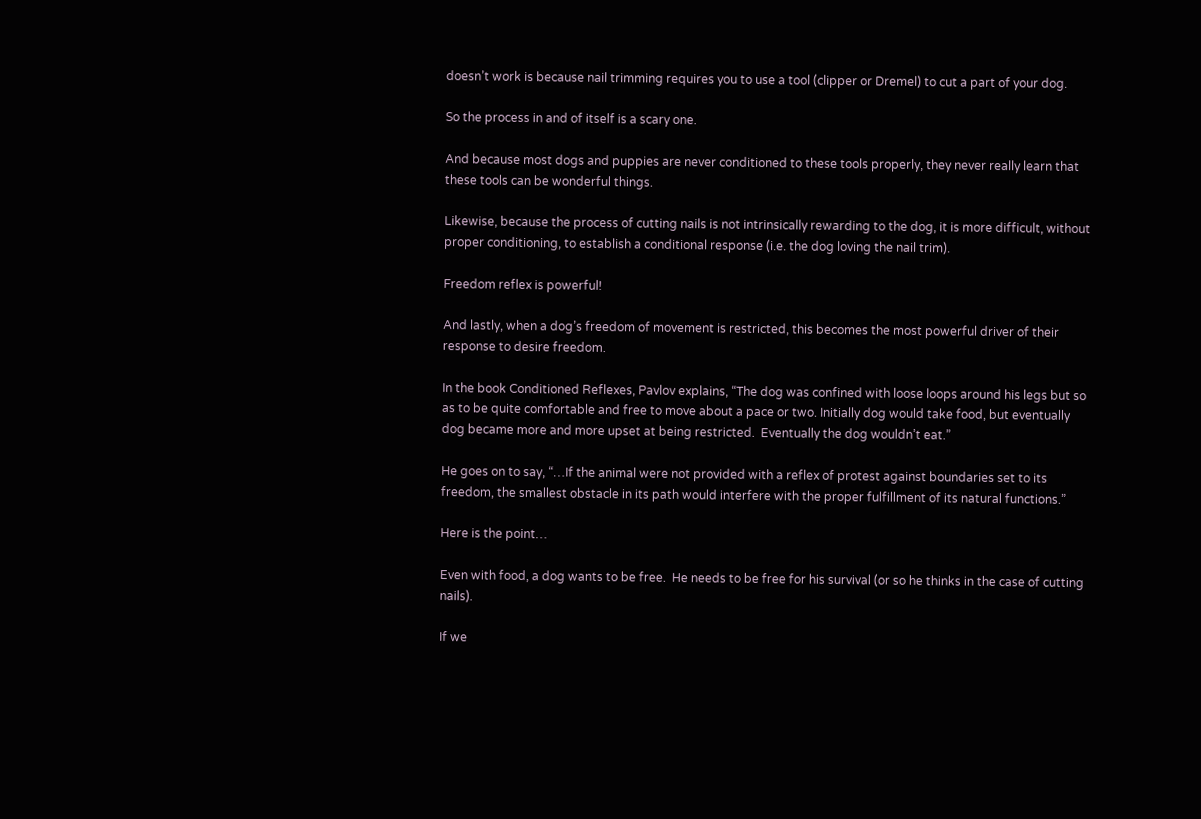doesn’t work is because nail trimming requires you to use a tool (clipper or Dremel) to cut a part of your dog.

So the process in and of itself is a scary one.

And because most dogs and puppies are never conditioned to these tools properly, they never really learn that these tools can be wonderful things.

Likewise, because the process of cutting nails is not intrinsically rewarding to the dog, it is more difficult, without proper conditioning, to establish a conditional response (i.e. the dog loving the nail trim).

Freedom reflex is powerful!

And lastly, when a dog’s freedom of movement is restricted, this becomes the most powerful driver of their response to desire freedom.

In the book Conditioned Reflexes, Pavlov explains, “The dog was confined with loose loops around his legs but so as to be quite comfortable and free to move about a pace or two. Initially dog would take food, but eventually dog became more and more upset at being restricted.  Eventually the dog wouldn’t eat.”

He goes on to say, “…If the animal were not provided with a reflex of protest against boundaries set to its freedom, the smallest obstacle in its path would interfere with the proper fulfillment of its natural functions.”

Here is the point…

Even with food, a dog wants to be free.  He needs to be free for his survival (or so he thinks in the case of cutting nails).

If we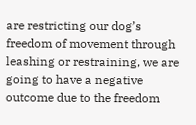are restricting our dog’s freedom of movement through leashing or restraining, we are going to have a negative outcome due to the freedom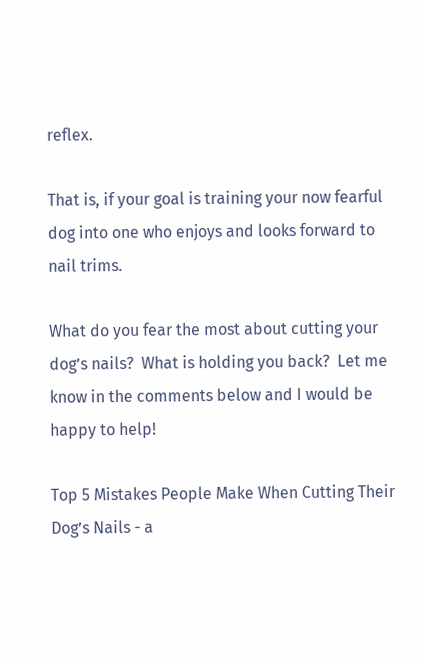reflex.

That is, if your goal is training your now fearful dog into one who enjoys and looks forward to nail trims.

What do you fear the most about cutting your dog’s nails?  What is holding you back?  Let me know in the comments below and I would be happy to help!

Top 5 Mistakes People Make When Cutting Their Dog’s Nails - a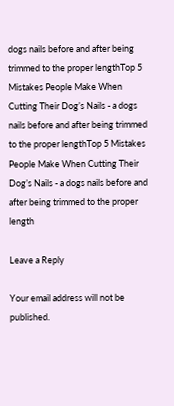dogs nails before and after being trimmed to the proper lengthTop 5 Mistakes People Make When Cutting Their Dog’s Nails - a dogs nails before and after being trimmed to the proper lengthTop 5 Mistakes People Make When Cutting Their Dog’s Nails - a dogs nails before and after being trimmed to the proper length

Leave a Reply

Your email address will not be published.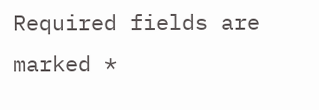Required fields are marked *